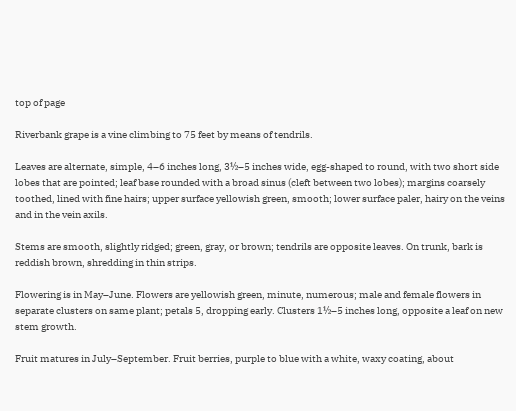top of page

Riverbank grape is a vine climbing to 75 feet by means of tendrils.

Leaves are alternate, simple, 4–6 inches long, 3½–5 inches wide, egg-shaped to round, with two short side lobes that are pointed; leaf base rounded with a broad sinus (cleft between two lobes); margins coarsely toothed, lined with fine hairs; upper surface yellowish green, smooth; lower surface paler, hairy on the veins and in the vein axils.

Stems are smooth, slightly ridged; green, gray, or brown; tendrils are opposite leaves. On trunk, bark is reddish brown, shredding in thin strips.

Flowering is in May–June. Flowers are yellowish green, minute, numerous; male and female flowers in separate clusters on same plant; petals 5, dropping early. Clusters 1½–5 inches long, opposite a leaf on new stem growth.

Fruit matures in July–September. Fruit berries, purple to blue with a white, waxy coating, about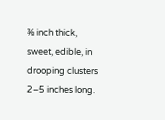⅜ inch thick, sweet, edible, in drooping clusters 2–5 inches long.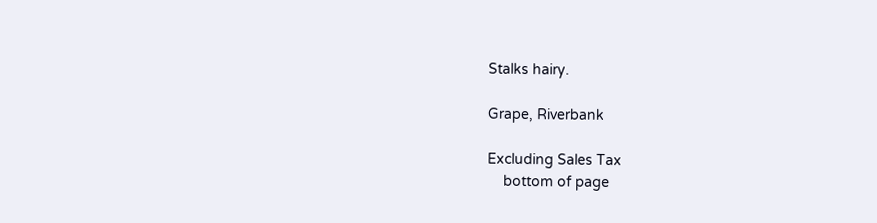Stalks hairy.

Grape, Riverbank

Excluding Sales Tax
    bottom of page